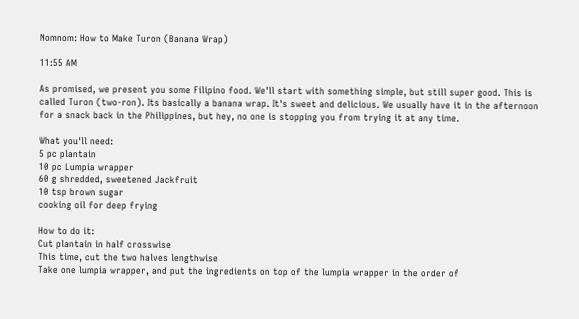Nomnom: How to Make Turon (Banana Wrap)

11:55 AM

As promised, we present you some Filipino food. We'll start with something simple, but still super good. This is called Turon (two-ron). Its basically a banana wrap. It's sweet and delicious. We usually have it in the afternoon for a snack back in the Philippines, but hey, no one is stopping you from trying it at any time.

What you'll need:
5 pc plantain
10 pc Lumpia wrapper
60 g shredded, sweetened Jackfruit
10 tsp brown sugar
cooking oil for deep frying

How to do it:
Cut plantain in half crosswise
This time, cut the two halves lengthwise
Take one lumpia wrapper, and put the ingredients on top of the lumpia wrapper in the order of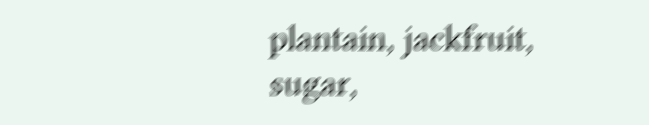plantain, jackfruit, sugar,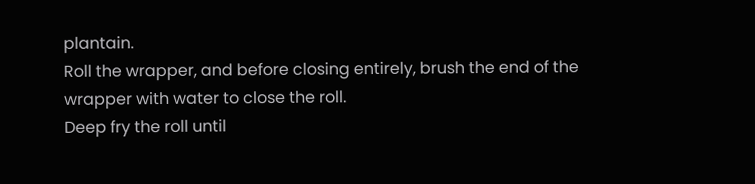plantain.
Roll the wrapper, and before closing entirely, brush the end of the wrapper with water to close the roll.
Deep fry the roll until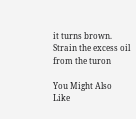it turns brown.
Strain the excess oil from the turon

You Might Also Like